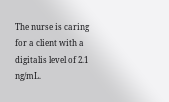The nurse is caring for a client with a digitalis level of 2.1 ng/mL.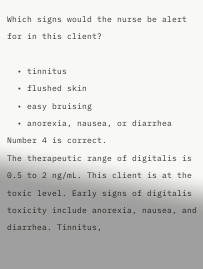Which signs would the nurse be alert for in this client?

  • tinnitus
  • flushed skin
  • easy bruising
  • anorexia, nausea, or diarrhea
Number 4 is correct.
The therapeutic range of digitalis is 0.5 to 2 ng/mL. This client is at the toxic level. Early signs of digitalis toxicity include anorexia, nausea, and diarrhea. Tinnitus,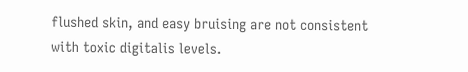flushed skin, and easy bruising are not consistent with toxic digitalis levels.